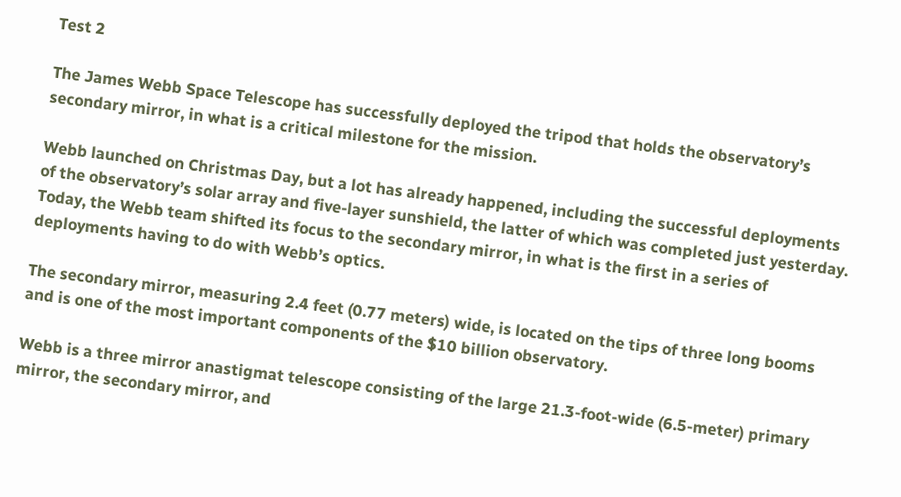Test 2

The James Webb Space Telescope has successfully deployed the tripod that holds the observatory’s secondary mirror, in what is a critical milestone for the mission.

Webb launched on Christmas Day, but a lot has already happened, including the successful deployments of the observatory’s solar array and five-layer sunshield, the latter of which was completed just yesterday. Today, the Webb team shifted its focus to the secondary mirror, in what is the first in a series of deployments having to do with Webb’s optics.

The secondary mirror, measuring 2.4 feet (0.77 meters) wide, is located on the tips of three long booms and is one of the most important components of the $10 billion observatory.

Webb is a three mirror anastigmat telescope consisting of the large 21.3-foot-wide (6.5-meter) primary mirror, the secondary mirror, and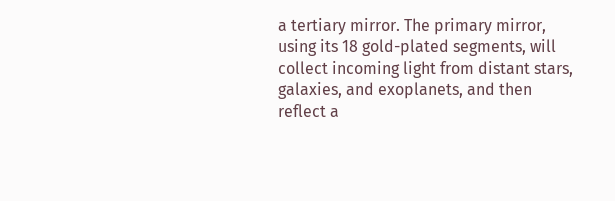a tertiary mirror. The primary mirror, using its 18 gold-plated segments, will collect incoming light from distant stars, galaxies, and exoplanets, and then reflect a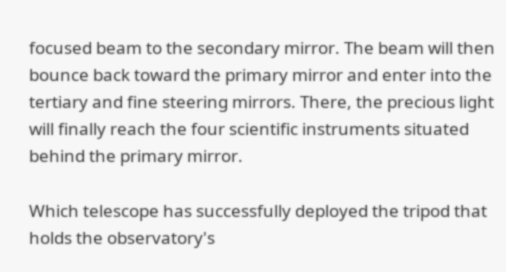focused beam to the secondary mirror. The beam will then bounce back toward the primary mirror and enter into the tertiary and fine steering mirrors. There, the precious light will finally reach the four scientific instruments situated behind the primary mirror.

Which telescope has successfully deployed the tripod that holds the observatory's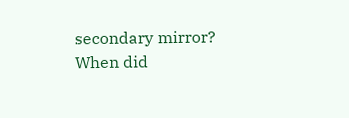secondary mirror?
When did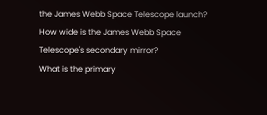the James Webb Space Telescope launch?
How wide is the James Webb Space Telescope's secondary mirror?
What is the primary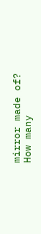mirror made of?
How many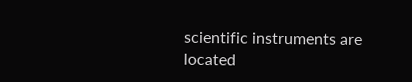scientific instruments are located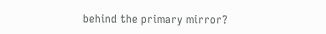behind the primary mirror?